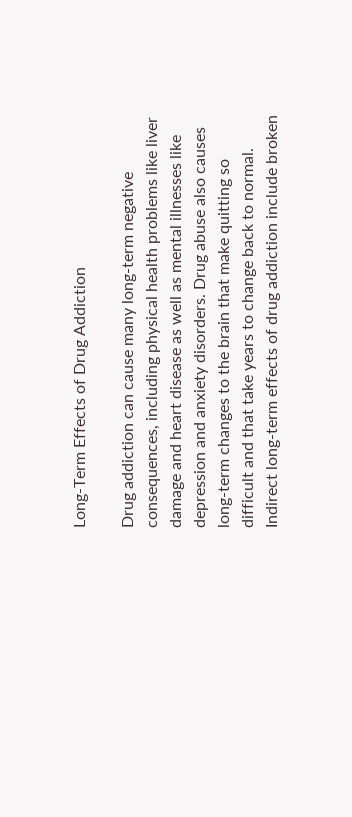Long-Term Effects of Drug Addiction

Drug addiction can cause many long-term negative consequences, including physical health problems like liver damage and heart disease as well as mental illnesses like depression and anxiety disorders. Drug abuse also causes long-term changes to the brain that make quitting so difficult and that take years to change back to normal. Indirect long-term effects of drug addiction include broken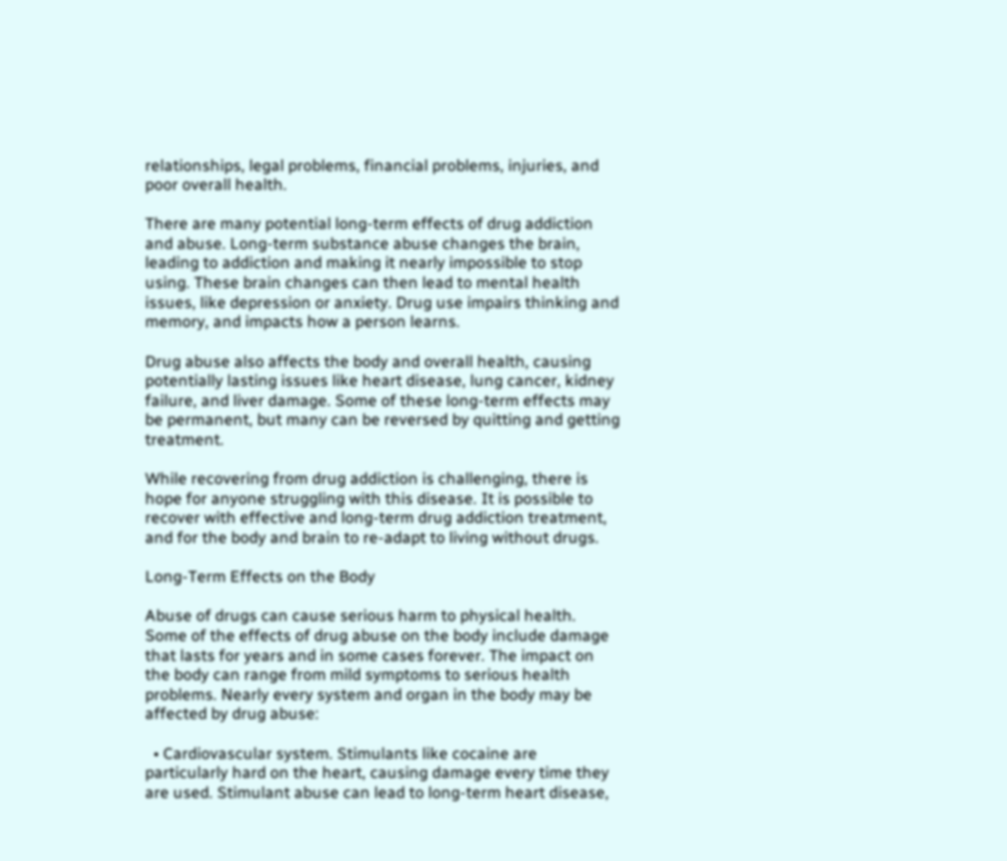relationships, legal problems, financial problems, injuries, and poor overall health.

There are many potential long-term effects of drug addiction and abuse. Long-term substance abuse changes the brain, leading to addiction and making it nearly impossible to stop using. These brain changes can then lead to mental health issues, like depression or anxiety. Drug use impairs thinking and memory, and impacts how a person learns.

Drug abuse also affects the body and overall health, causing potentially lasting issues like heart disease, lung cancer, kidney failure, and liver damage. Some of these long-term effects may be permanent, but many can be reversed by quitting and getting treatment.

While recovering from drug addiction is challenging, there is hope for anyone struggling with this disease. It is possible to recover with effective and long-term drug addiction treatment, and for the body and brain to re-adapt to living without drugs.

Long-Term Effects on the Body

Abuse of drugs can cause serious harm to physical health. Some of the effects of drug abuse on the body include damage that lasts for years and in some cases forever. The impact on the body can range from mild symptoms to serious health problems. Nearly every system and organ in the body may be affected by drug abuse:

  • Cardiovascular system. Stimulants like cocaine are particularly hard on the heart, causing damage every time they are used. Stimulant abuse can lead to long-term heart disease,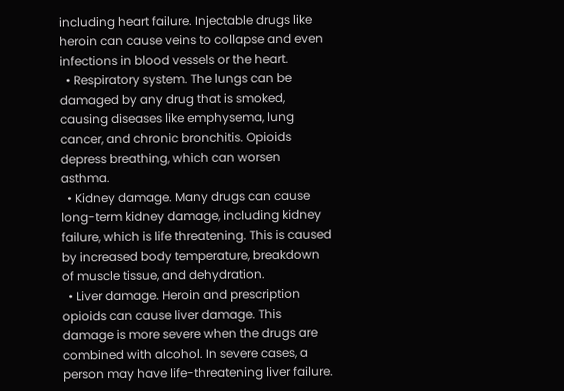including heart failure. Injectable drugs like heroin can cause veins to collapse and even infections in blood vessels or the heart.
  • Respiratory system. The lungs can be damaged by any drug that is smoked, causing diseases like emphysema, lung cancer, and chronic bronchitis. Opioids depress breathing, which can worsen asthma.
  • Kidney damage. Many drugs can cause long-term kidney damage, including kidney failure, which is life threatening. This is caused by increased body temperature, breakdown of muscle tissue, and dehydration.
  • Liver damage. Heroin and prescription opioids can cause liver damage. This damage is more severe when the drugs are combined with alcohol. In severe cases, a person may have life-threatening liver failure.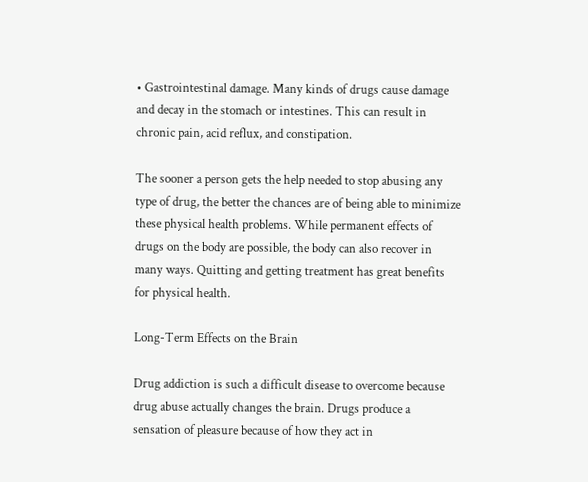• Gastrointestinal damage. Many kinds of drugs cause damage and decay in the stomach or intestines. This can result in chronic pain, acid reflux, and constipation.

The sooner a person gets the help needed to stop abusing any type of drug, the better the chances are of being able to minimize these physical health problems. While permanent effects of drugs on the body are possible, the body can also recover in many ways. Quitting and getting treatment has great benefits for physical health.

Long-Term Effects on the Brain

Drug addiction is such a difficult disease to overcome because drug abuse actually changes the brain. Drugs produce a sensation of pleasure because of how they act in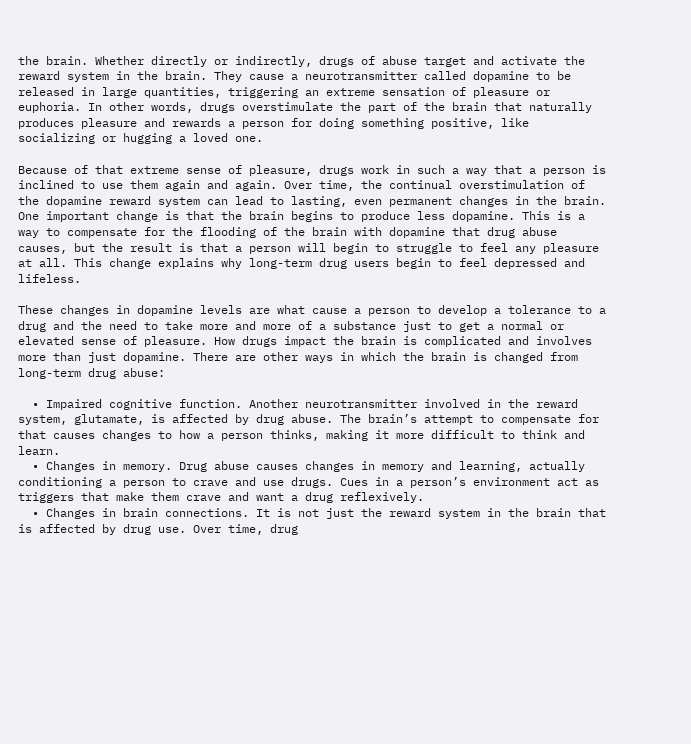the brain. Whether directly or indirectly, drugs of abuse target and activate the reward system in the brain. They cause a neurotransmitter called dopamine to be released in large quantities, triggering an extreme sensation of pleasure or euphoria. In other words, drugs overstimulate the part of the brain that naturally produces pleasure and rewards a person for doing something positive, like socializing or hugging a loved one.

Because of that extreme sense of pleasure, drugs work in such a way that a person is inclined to use them again and again. Over time, the continual overstimulation of the dopamine reward system can lead to lasting, even permanent changes in the brain. One important change is that the brain begins to produce less dopamine. This is a way to compensate for the flooding of the brain with dopamine that drug abuse causes, but the result is that a person will begin to struggle to feel any pleasure at all. This change explains why long-term drug users begin to feel depressed and lifeless.

These changes in dopamine levels are what cause a person to develop a tolerance to a drug and the need to take more and more of a substance just to get a normal or elevated sense of pleasure. How drugs impact the brain is complicated and involves more than just dopamine. There are other ways in which the brain is changed from long-term drug abuse:

  • Impaired cognitive function. Another neurotransmitter involved in the reward system, glutamate, is affected by drug abuse. The brain’s attempt to compensate for that causes changes to how a person thinks, making it more difficult to think and learn.
  • Changes in memory. Drug abuse causes changes in memory and learning, actually conditioning a person to crave and use drugs. Cues in a person’s environment act as triggers that make them crave and want a drug reflexively.
  • Changes in brain connections. It is not just the reward system in the brain that is affected by drug use. Over time, drug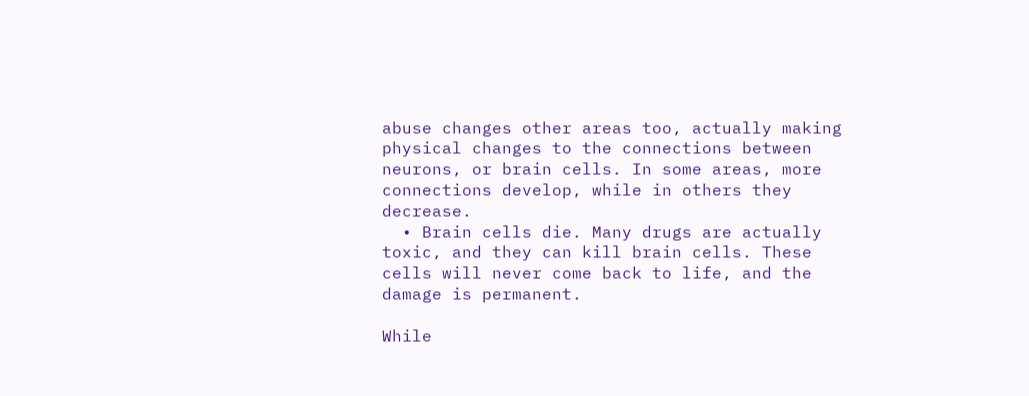abuse changes other areas too, actually making physical changes to the connections between neurons, or brain cells. In some areas, more connections develop, while in others they decrease.
  • Brain cells die. Many drugs are actually toxic, and they can kill brain cells. These cells will never come back to life, and the damage is permanent.

While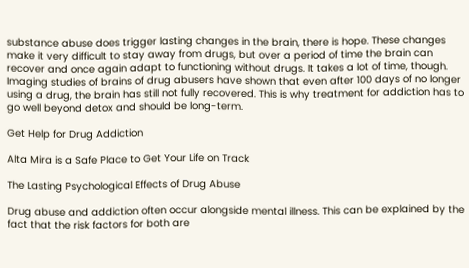substance abuse does trigger lasting changes in the brain, there is hope. These changes make it very difficult to stay away from drugs, but over a period of time the brain can recover and once again adapt to functioning without drugs. It takes a lot of time, though. Imaging studies of brains of drug abusers have shown that even after 100 days of no longer using a drug, the brain has still not fully recovered. This is why treatment for addiction has to go well beyond detox and should be long-term.

Get Help for Drug Addiction

Alta Mira is a Safe Place to Get Your Life on Track

The Lasting Psychological Effects of Drug Abuse

Drug abuse and addiction often occur alongside mental illness. This can be explained by the fact that the risk factors for both are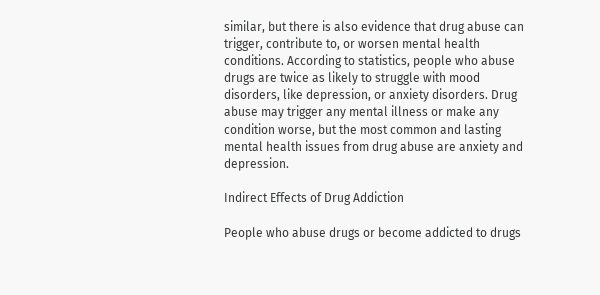similar, but there is also evidence that drug abuse can trigger, contribute to, or worsen mental health conditions. According to statistics, people who abuse drugs are twice as likely to struggle with mood disorders, like depression, or anxiety disorders. Drug abuse may trigger any mental illness or make any condition worse, but the most common and lasting mental health issues from drug abuse are anxiety and depression.

Indirect Effects of Drug Addiction

People who abuse drugs or become addicted to drugs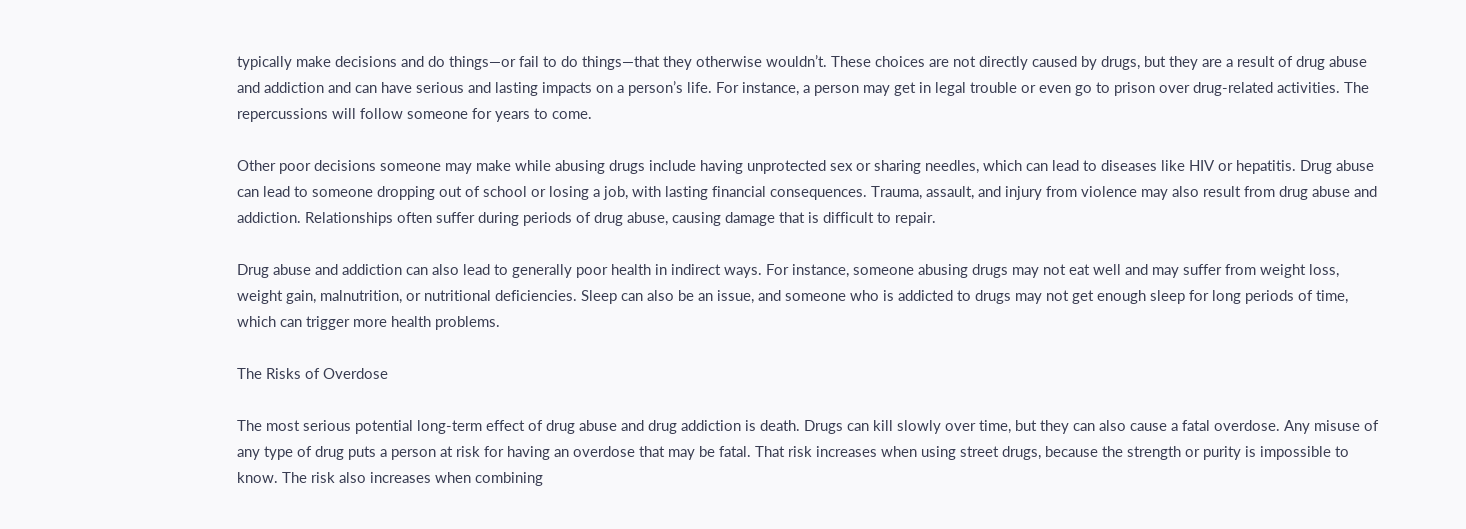typically make decisions and do things—or fail to do things—that they otherwise wouldn’t. These choices are not directly caused by drugs, but they are a result of drug abuse and addiction and can have serious and lasting impacts on a person’s life. For instance, a person may get in legal trouble or even go to prison over drug-related activities. The repercussions will follow someone for years to come.

Other poor decisions someone may make while abusing drugs include having unprotected sex or sharing needles, which can lead to diseases like HIV or hepatitis. Drug abuse can lead to someone dropping out of school or losing a job, with lasting financial consequences. Trauma, assault, and injury from violence may also result from drug abuse and addiction. Relationships often suffer during periods of drug abuse, causing damage that is difficult to repair.

Drug abuse and addiction can also lead to generally poor health in indirect ways. For instance, someone abusing drugs may not eat well and may suffer from weight loss, weight gain, malnutrition, or nutritional deficiencies. Sleep can also be an issue, and someone who is addicted to drugs may not get enough sleep for long periods of time, which can trigger more health problems.

The Risks of Overdose

The most serious potential long-term effect of drug abuse and drug addiction is death. Drugs can kill slowly over time, but they can also cause a fatal overdose. Any misuse of any type of drug puts a person at risk for having an overdose that may be fatal. That risk increases when using street drugs, because the strength or purity is impossible to know. The risk also increases when combining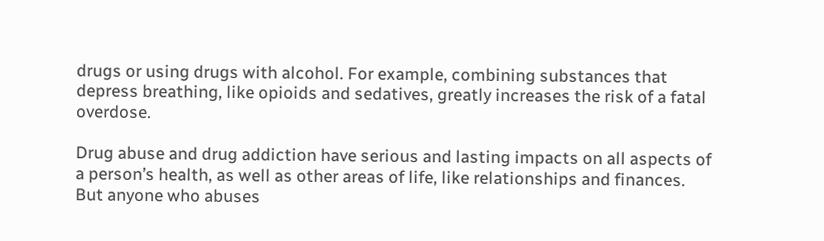drugs or using drugs with alcohol. For example, combining substances that depress breathing, like opioids and sedatives, greatly increases the risk of a fatal overdose.

Drug abuse and drug addiction have serious and lasting impacts on all aspects of a person’s health, as well as other areas of life, like relationships and finances. But anyone who abuses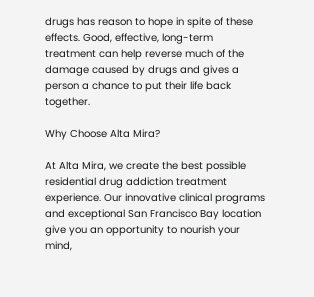drugs has reason to hope in spite of these effects. Good, effective, long-term treatment can help reverse much of the damage caused by drugs and gives a person a chance to put their life back together.

Why Choose Alta Mira?

At Alta Mira, we create the best possible residential drug addiction treatment experience. Our innovative clinical programs and exceptional San Francisco Bay location give you an opportunity to nourish your mind,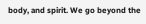body, and spirit. We go beyond the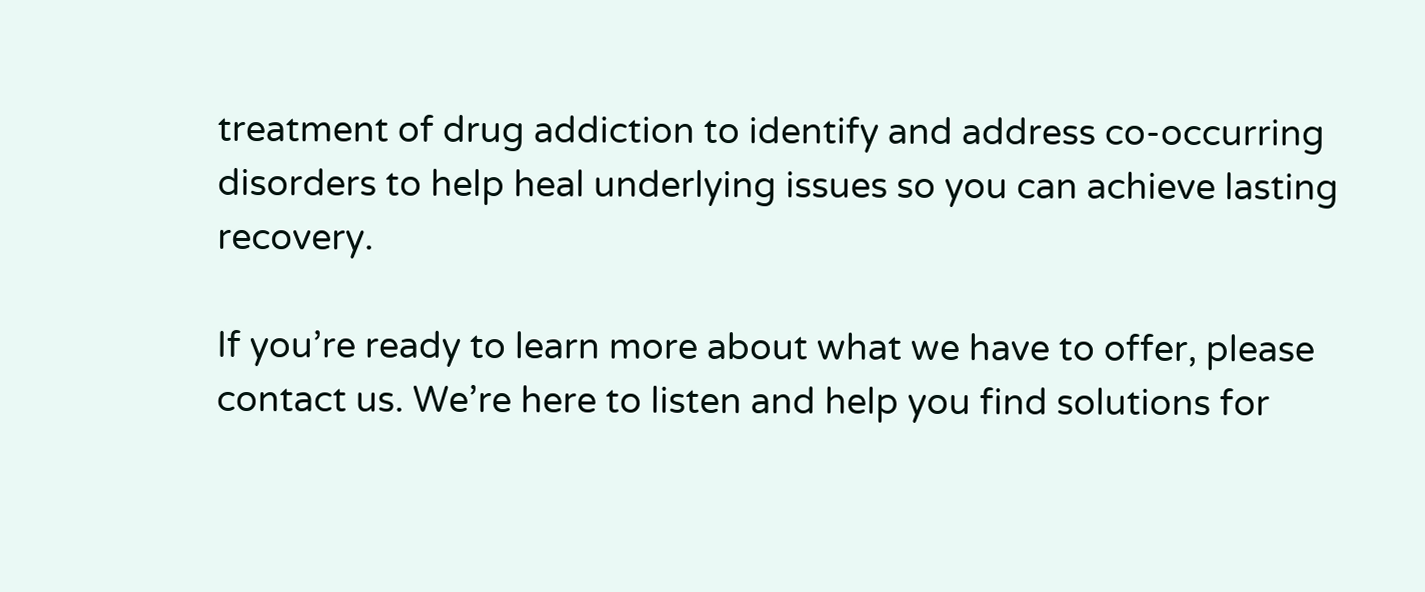treatment of drug addiction to identify and address co-occurring disorders to help heal underlying issues so you can achieve lasting recovery.

If you’re ready to learn more about what we have to offer, please contact us. We’re here to listen and help you find solutions for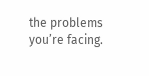the problems you’re facing.